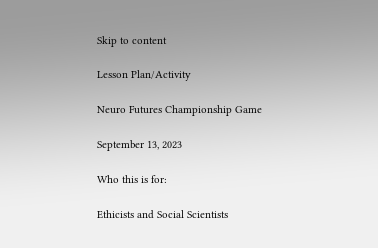Skip to content

Lesson Plan/Activity

Neuro Futures Championship Game

September 13, 2023

Who this is for:

Ethicists and Social Scientists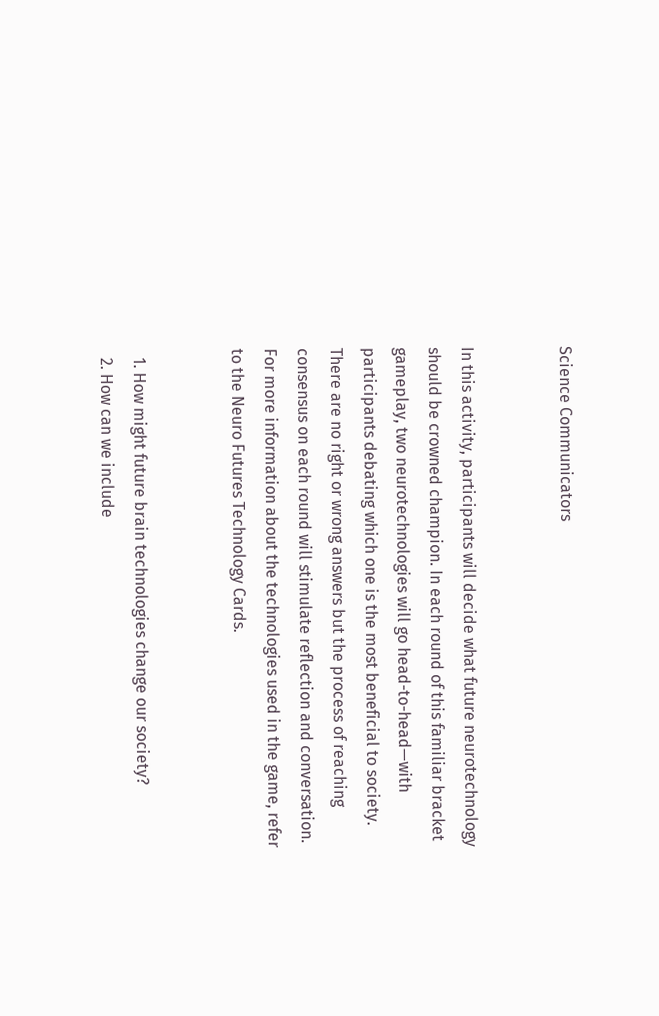Science Communicators


In this activity, participants will decide what future neurotechnology should be crowned champion. In each round of this familiar bracket gameplay, two neurotechnologies will go head-to-head—with participants debating which one is the most beneficial to society. There are no right or wrong answers but the process of reaching consensus on each round will stimulate reflection and conversation. For more information about the technologies used in the game, refer to the Neuro Futures Technology Cards.


  1. How might future brain technologies change our society?
  2. How can we include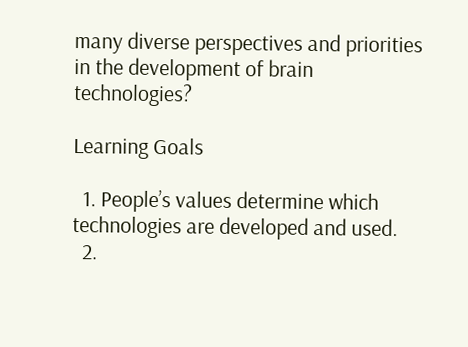many diverse perspectives and priorities in the development of brain technologies?

Learning Goals

  1. People’s values determine which technologies are developed and used.
  2.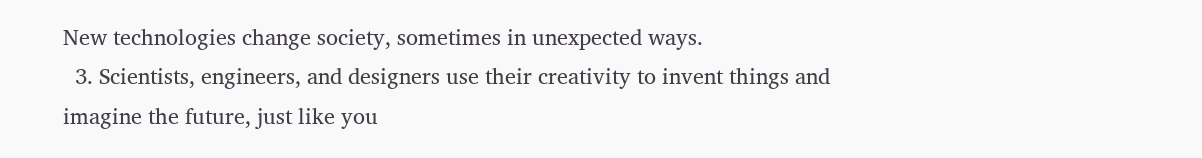New technologies change society, sometimes in unexpected ways.
  3. Scientists, engineers, and designers use their creativity to invent things and imagine the future, just like you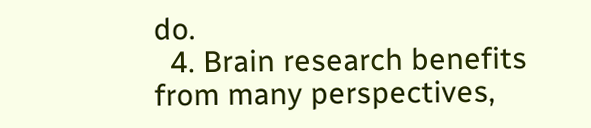do.
  4. Brain research benefits from many perspectives,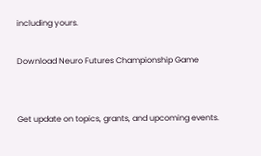including yours.

Download Neuro Futures Championship Game


Get update on topics, grants, and upcoming events.